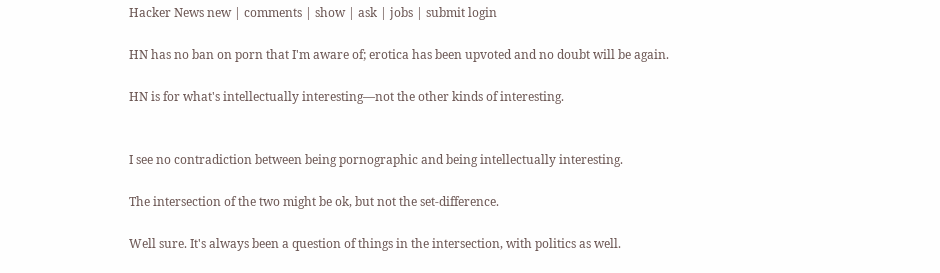Hacker News new | comments | show | ask | jobs | submit login

HN has no ban on porn that I'm aware of; erotica has been upvoted and no doubt will be again.

HN is for what's intellectually interesting—not the other kinds of interesting.


I see no contradiction between being pornographic and being intellectually interesting.

The intersection of the two might be ok, but not the set-difference.

Well sure. It's always been a question of things in the intersection, with politics as well.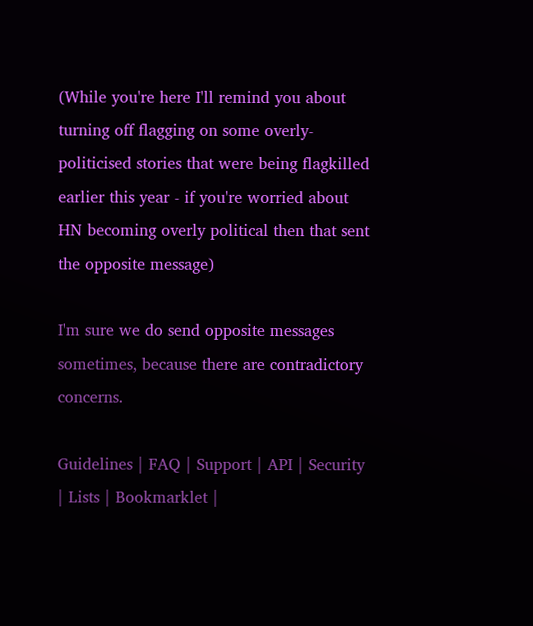(While you're here I'll remind you about turning off flagging on some overly-politicised stories that were being flagkilled earlier this year - if you're worried about HN becoming overly political then that sent the opposite message)

I'm sure we do send opposite messages sometimes, because there are contradictory concerns.

Guidelines | FAQ | Support | API | Security | Lists | Bookmarklet |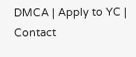DMCA | Apply to YC | Contact